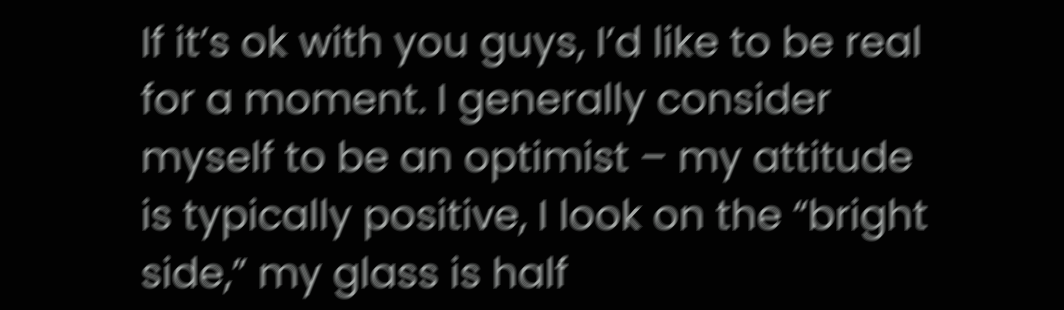If it’s ok with you guys, I’d like to be real for a moment. I generally consider myself to be an optimist – my attitude is typically positive, I look on the “bright side,” my glass is half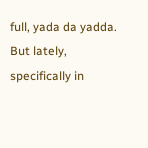full, yada da yadda. But lately, specifically in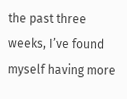the past three weeks, I’ve found myself having more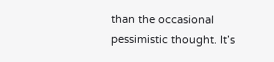than the occasional pessimistic thought. It’s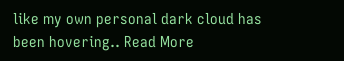like my own personal dark cloud has been hovering.. Read More